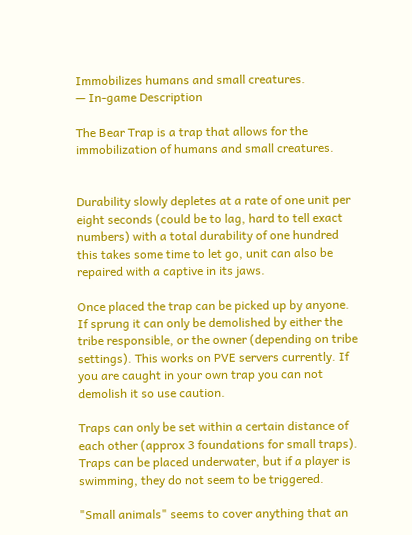Immobilizes humans and small creatures.
— In-game Description

The Bear Trap is a trap that allows for the immobilization of humans and small creatures.


Durability slowly depletes at a rate of one unit per eight seconds (could be to lag, hard to tell exact numbers) with a total durability of one hundred this takes some time to let go, unit can also be repaired with a captive in its jaws.

Once placed the trap can be picked up by anyone. If sprung it can only be demolished by either the tribe responsible, or the owner (depending on tribe settings). This works on PVE servers currently. If you are caught in your own trap you can not demolish it so use caution.

Traps can only be set within a certain distance of each other (approx 3 foundations for small traps). Traps can be placed underwater, but if a player is swimming, they do not seem to be triggered.

"Small animals" seems to cover anything that an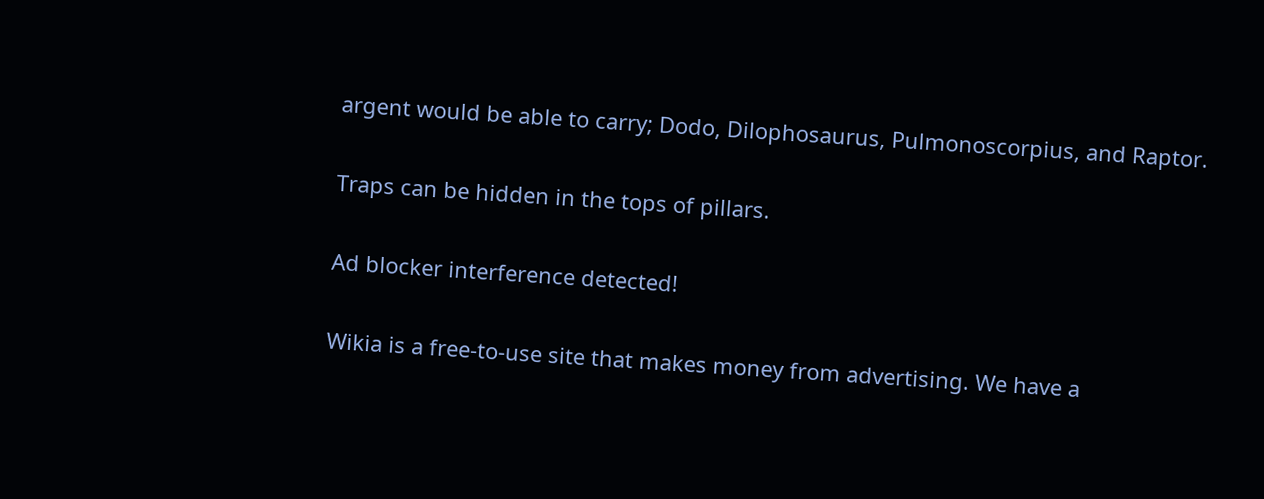argent would be able to carry; Dodo, Dilophosaurus, Pulmonoscorpius, and Raptor.

Traps can be hidden in the tops of pillars.

Ad blocker interference detected!

Wikia is a free-to-use site that makes money from advertising. We have a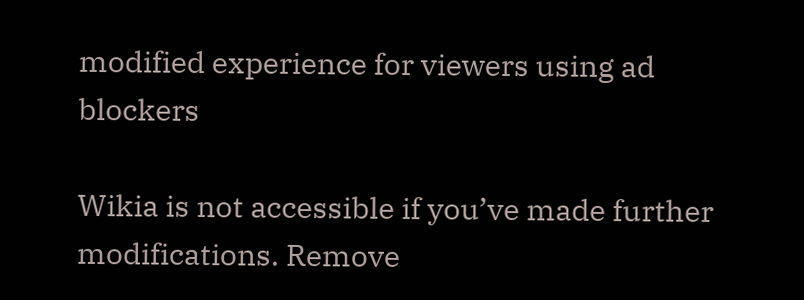modified experience for viewers using ad blockers

Wikia is not accessible if you’ve made further modifications. Remove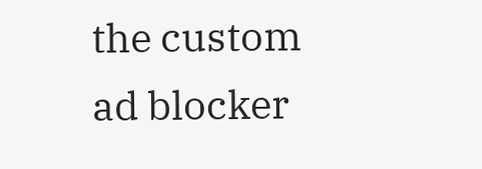the custom ad blocker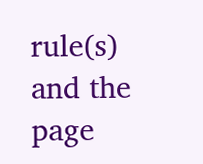rule(s) and the page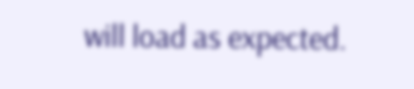will load as expected.